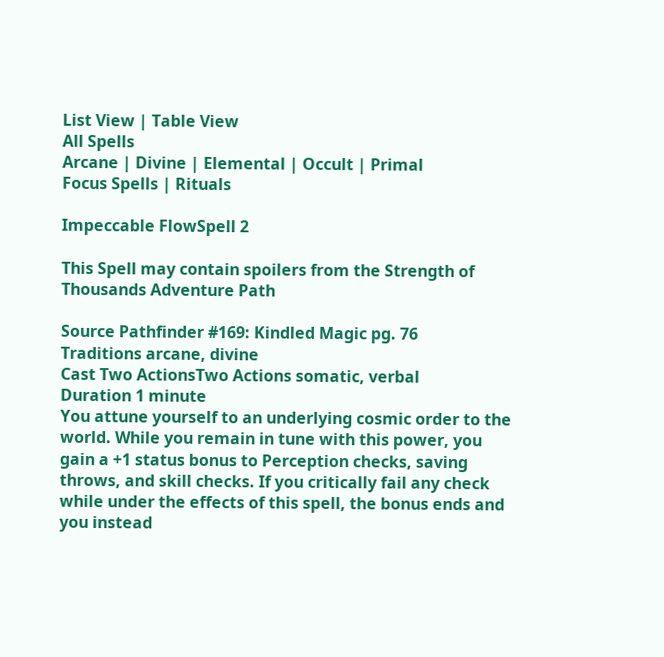List View | Table View
All Spells
Arcane | Divine | Elemental | Occult | Primal
Focus Spells | Rituals

Impeccable FlowSpell 2

This Spell may contain spoilers from the Strength of Thousands Adventure Path

Source Pathfinder #169: Kindled Magic pg. 76
Traditions arcane, divine
Cast Two ActionsTwo Actions somatic, verbal
Duration 1 minute
You attune yourself to an underlying cosmic order to the world. While you remain in tune with this power, you gain a +1 status bonus to Perception checks, saving throws, and skill checks. If you critically fail any check while under the effects of this spell, the bonus ends and you instead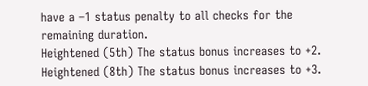have a –1 status penalty to all checks for the remaining duration.
Heightened (5th) The status bonus increases to +2.
Heightened (8th) The status bonus increases to +3.